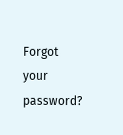Forgot your password?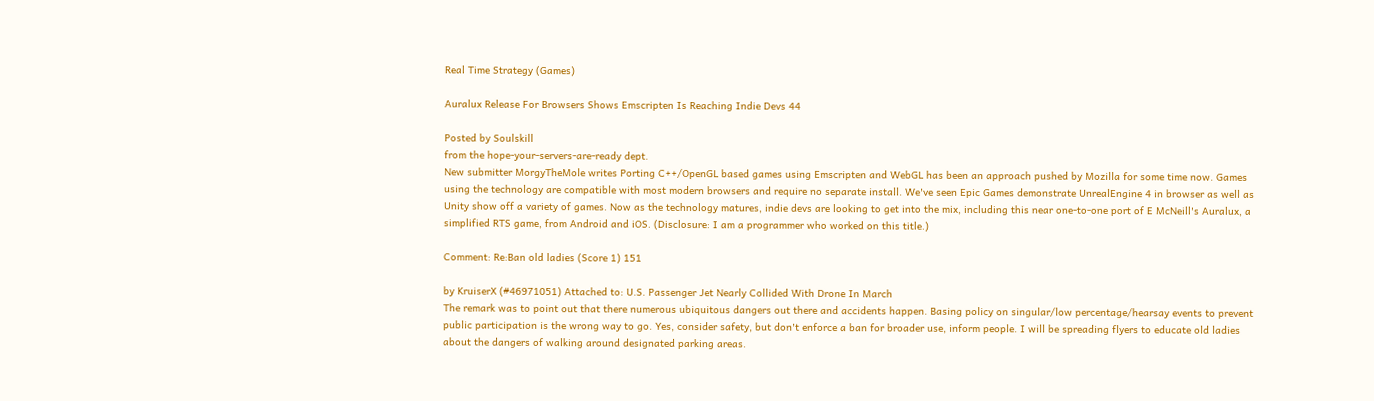Real Time Strategy (Games)

Auralux Release For Browsers Shows Emscripten Is Reaching Indie Devs 44

Posted by Soulskill
from the hope-your-servers-are-ready dept.
New submitter MorgyTheMole writes Porting C++/OpenGL based games using Emscripten and WebGL has been an approach pushed by Mozilla for some time now. Games using the technology are compatible with most modern browsers and require no separate install. We've seen Epic Games demonstrate UnrealEngine 4 in browser as well as Unity show off a variety of games. Now as the technology matures, indie devs are looking to get into the mix, including this near one-to-one port of E McNeill's Auralux, a simplified RTS game, from Android and iOS. (Disclosure: I am a programmer who worked on this title.)

Comment: Re:Ban old ladies (Score 1) 151

by KruiserX (#46971051) Attached to: U.S. Passenger Jet Nearly Collided With Drone In March
The remark was to point out that there numerous ubiquitous dangers out there and accidents happen. Basing policy on singular/low percentage/hearsay events to prevent public participation is the wrong way to go. Yes, consider safety, but don't enforce a ban for broader use, inform people. I will be spreading flyers to educate old ladies about the dangers of walking around designated parking areas.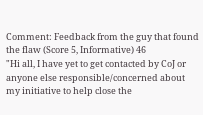Comment: Feedback from the guy that found the flaw (Score 5, Informative) 46
"Hi all, I have yet to get contacted by CoJ or anyone else responsible/concerned about my initiative to help close the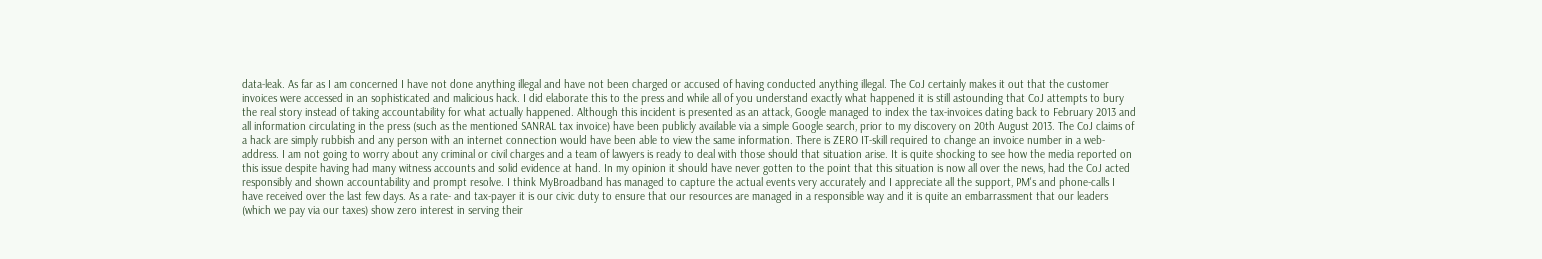data-leak. As far as I am concerned I have not done anything illegal and have not been charged or accused of having conducted anything illegal. The CoJ certainly makes it out that the customer invoices were accessed in an sophisticated and malicious hack. I did elaborate this to the press and while all of you understand exactly what happened it is still astounding that CoJ attempts to bury the real story instead of taking accountability for what actually happened. Although this incident is presented as an attack, Google managed to index the tax-invoices dating back to February 2013 and all information circulating in the press (such as the mentioned SANRAL tax invoice) have been publicly available via a simple Google search, prior to my discovery on 20th August 2013. The CoJ claims of a hack are simply rubbish and any person with an internet connection would have been able to view the same information. There is ZERO IT-skill required to change an invoice number in a web-address. I am not going to worry about any criminal or civil charges and a team of lawyers is ready to deal with those should that situation arise. It is quite shocking to see how the media reported on this issue despite having had many witness accounts and solid evidence at hand. In my opinion it should have never gotten to the point that this situation is now all over the news, had the CoJ acted responsibly and shown accountability and prompt resolve. I think MyBroadband has managed to capture the actual events very accurately and I appreciate all the support, PM's and phone-calls I have received over the last few days. As a rate- and tax-payer it is our civic duty to ensure that our resources are managed in a responsible way and it is quite an embarrassment that our leaders (which we pay via our taxes) show zero interest in serving their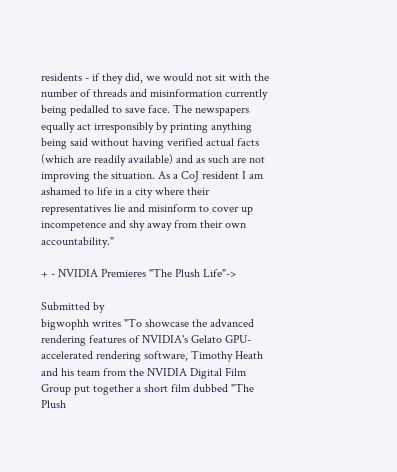residents - if they did, we would not sit with the number of threads and misinformation currently being pedalled to save face. The newspapers equally act irresponsibly by printing anything being said without having verified actual facts (which are readily available) and as such are not improving the situation. As a CoJ resident I am ashamed to life in a city where their representatives lie and misinform to cover up incompetence and shy away from their own accountability."

+ - NVIDIA Premieres "The Plush Life"->

Submitted by
bigwophh writes "To showcase the advanced rendering features of NVIDIA's Gelato GPU-accelerated rendering software, Timothy Heath and his team from the NVIDIA Digital Film Group put together a short film dubbed "The Plush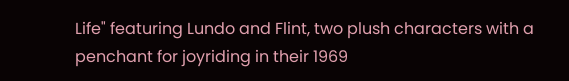Life" featuring Lundo and Flint, two plush characters with a penchant for joyriding in their 1969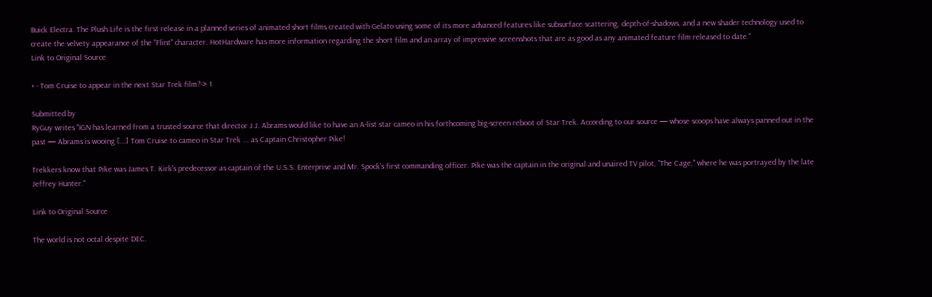Buick Electra. The Plush Life is the first release in a planned series of animated short films created with Gelato using some of its more advanced features like subsurface scattering, depth-of-shadows, and a new shader technology used to create the velvety appearance of the "Flint" character. HotHardware has more information regarding the short film and an array of impressive screenshots that are as good as any animated feature film released to date."
Link to Original Source

+ - Tom Cruise to appear in the next Star Trek film?-> 1

Submitted by
RyGuy writes "IGN has learned from a trusted source that director J.J. Abrams would like to have an A-list star cameo in his forthcoming big-screen reboot of Star Trek. According to our source — whose scoops have always panned out in the past — Abrams is wooing [...] Tom Cruise to cameo in Star Trek ... as Captain Christopher Pike!

Trekkers know that Pike was James T. Kirk's predecessor as captain of the U.S.S. Enterprise and Mr. Spock's first commanding officer. Pike was the captain in the original and unaired TV pilot, "The Cage," where he was portrayed by the late Jeffrey Hunter."

Link to Original Source

The world is not octal despite DEC.